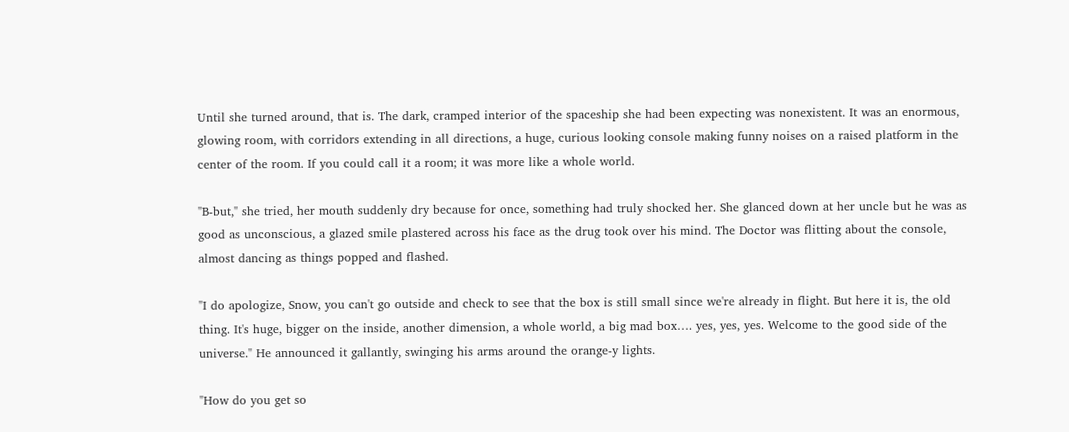Until she turned around, that is. The dark, cramped interior of the spaceship she had been expecting was nonexistent. It was an enormous, glowing room, with corridors extending in all directions, a huge, curious looking console making funny noises on a raised platform in the center of the room. If you could call it a room; it was more like a whole world.

"B-but," she tried, her mouth suddenly dry because for once, something had truly shocked her. She glanced down at her uncle but he was as good as unconscious, a glazed smile plastered across his face as the drug took over his mind. The Doctor was flitting about the console, almost dancing as things popped and flashed.

"I do apologize, Snow, you can't go outside and check to see that the box is still small since we're already in flight. But here it is, the old thing. It's huge, bigger on the inside, another dimension, a whole world, a big mad box…. yes, yes, yes. Welcome to the good side of the universe." He announced it gallantly, swinging his arms around the orange-y lights.

"How do you get so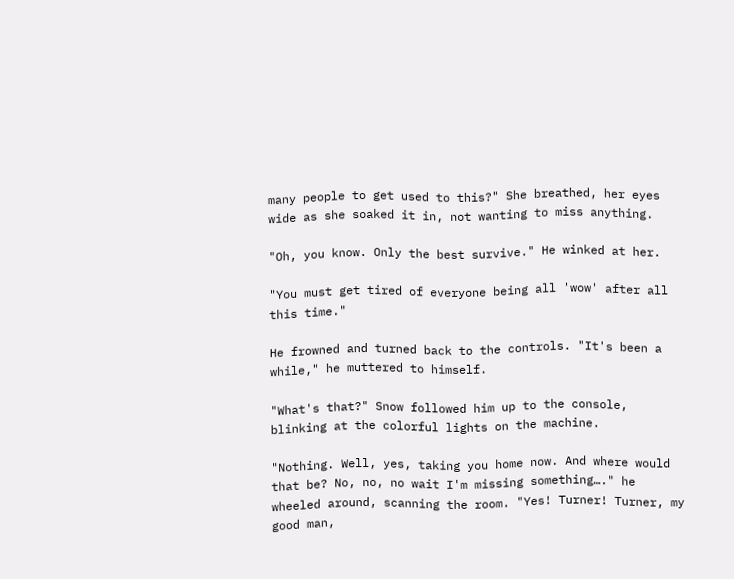many people to get used to this?" She breathed, her eyes wide as she soaked it in, not wanting to miss anything.

"Oh, you know. Only the best survive." He winked at her.

"You must get tired of everyone being all 'wow' after all this time."

He frowned and turned back to the controls. "It's been a while," he muttered to himself.

"What's that?" Snow followed him up to the console, blinking at the colorful lights on the machine.

"Nothing. Well, yes, taking you home now. And where would that be? No, no, no wait I'm missing something…." he wheeled around, scanning the room. "Yes! Turner! Turner, my good man,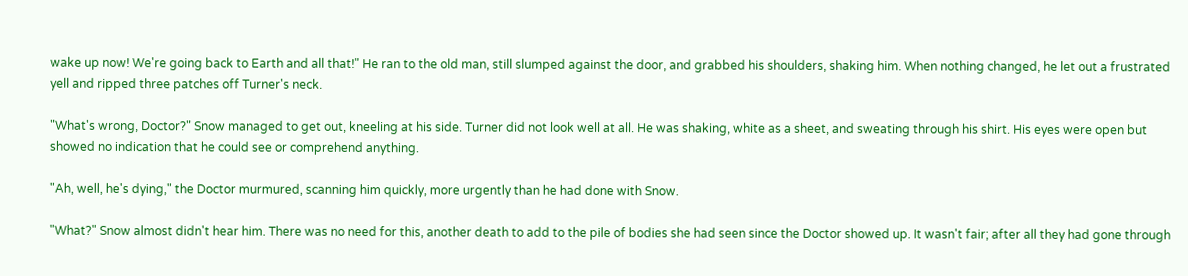wake up now! We're going back to Earth and all that!" He ran to the old man, still slumped against the door, and grabbed his shoulders, shaking him. When nothing changed, he let out a frustrated yell and ripped three patches off Turner's neck.

"What's wrong, Doctor?" Snow managed to get out, kneeling at his side. Turner did not look well at all. He was shaking, white as a sheet, and sweating through his shirt. His eyes were open but showed no indication that he could see or comprehend anything.

"Ah, well, he's dying," the Doctor murmured, scanning him quickly, more urgently than he had done with Snow.

"What?" Snow almost didn't hear him. There was no need for this, another death to add to the pile of bodies she had seen since the Doctor showed up. It wasn't fair; after all they had gone through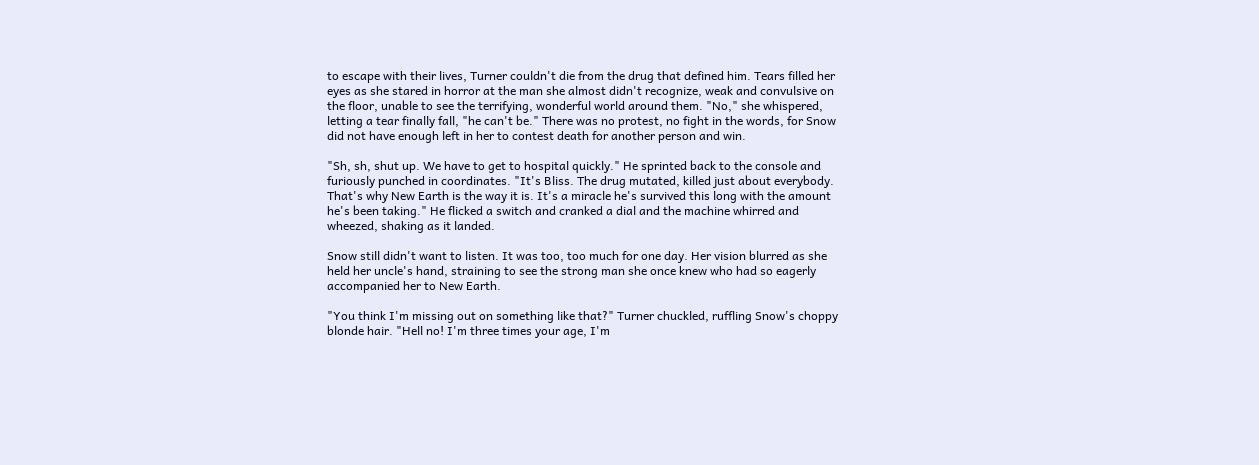to escape with their lives, Turner couldn't die from the drug that defined him. Tears filled her eyes as she stared in horror at the man she almost didn't recognize, weak and convulsive on the floor, unable to see the terrifying, wonderful world around them. "No," she whispered, letting a tear finally fall, "he can't be." There was no protest, no fight in the words, for Snow did not have enough left in her to contest death for another person and win.

"Sh, sh, shut up. We have to get to hospital quickly." He sprinted back to the console and furiously punched in coordinates. "It's Bliss. The drug mutated, killed just about everybody. That's why New Earth is the way it is. It's a miracle he's survived this long with the amount he's been taking." He flicked a switch and cranked a dial and the machine whirred and wheezed, shaking as it landed.

Snow still didn't want to listen. It was too, too much for one day. Her vision blurred as she held her uncle's hand, straining to see the strong man she once knew who had so eagerly accompanied her to New Earth.

"You think I'm missing out on something like that?" Turner chuckled, ruffling Snow's choppy blonde hair. "Hell no! I'm three times your age, I'm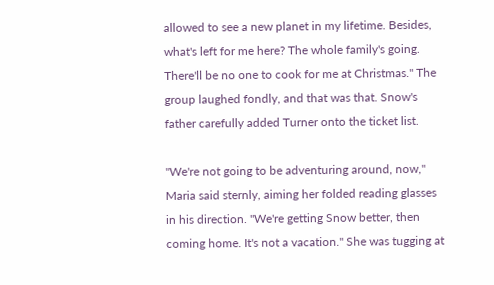allowed to see a new planet in my lifetime. Besides, what's left for me here? The whole family's going. There'll be no one to cook for me at Christmas." The group laughed fondly, and that was that. Snow's father carefully added Turner onto the ticket list.

"We're not going to be adventuring around, now," Maria said sternly, aiming her folded reading glasses in his direction. "We're getting Snow better, then coming home. It's not a vacation." She was tugging at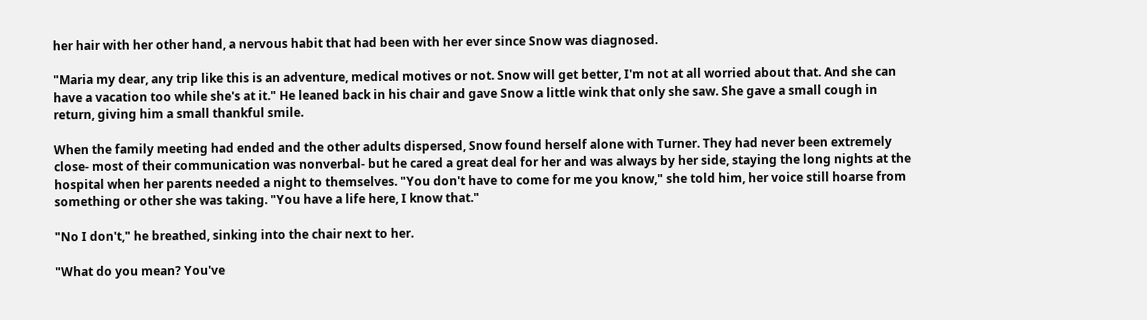her hair with her other hand, a nervous habit that had been with her ever since Snow was diagnosed.

"Maria my dear, any trip like this is an adventure, medical motives or not. Snow will get better, I'm not at all worried about that. And she can have a vacation too while she's at it." He leaned back in his chair and gave Snow a little wink that only she saw. She gave a small cough in return, giving him a small thankful smile.

When the family meeting had ended and the other adults dispersed, Snow found herself alone with Turner. They had never been extremely close- most of their communication was nonverbal- but he cared a great deal for her and was always by her side, staying the long nights at the hospital when her parents needed a night to themselves. "You don't have to come for me you know," she told him, her voice still hoarse from something or other she was taking. "You have a life here, I know that."

"No I don't," he breathed, sinking into the chair next to her.

"What do you mean? You've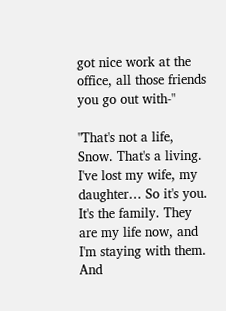got nice work at the office, all those friends you go out with-"

"That's not a life, Snow. That's a living. I've lost my wife, my daughter… So it's you. It's the family. They are my life now, and I'm staying with them. And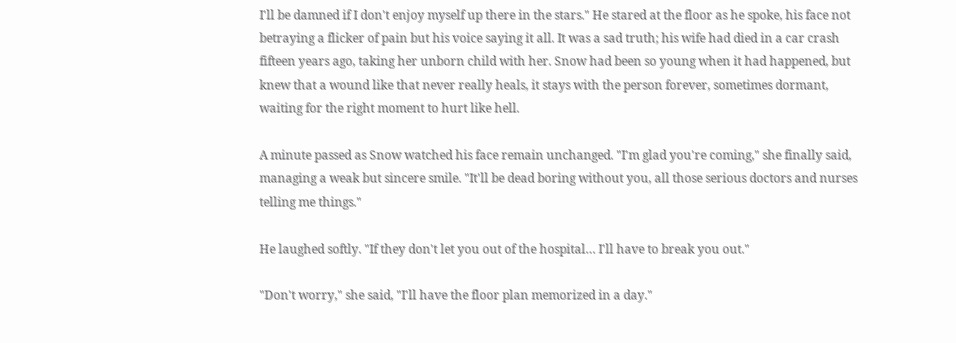I'll be damned if I don't enjoy myself up there in the stars." He stared at the floor as he spoke, his face not betraying a flicker of pain but his voice saying it all. It was a sad truth; his wife had died in a car crash fifteen years ago, taking her unborn child with her. Snow had been so young when it had happened, but knew that a wound like that never really heals, it stays with the person forever, sometimes dormant, waiting for the right moment to hurt like hell.

A minute passed as Snow watched his face remain unchanged. "I'm glad you're coming," she finally said, managing a weak but sincere smile. "It'll be dead boring without you, all those serious doctors and nurses telling me things."

He laughed softly. "If they don't let you out of the hospital… I'll have to break you out."

"Don't worry," she said, "I'll have the floor plan memorized in a day."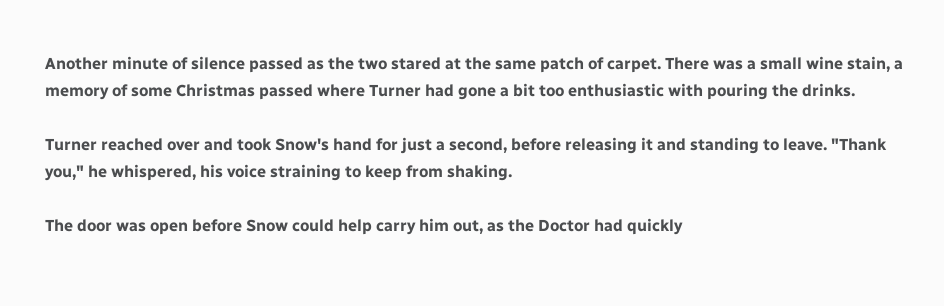Another minute of silence passed as the two stared at the same patch of carpet. There was a small wine stain, a memory of some Christmas passed where Turner had gone a bit too enthusiastic with pouring the drinks.

Turner reached over and took Snow's hand for just a second, before releasing it and standing to leave. "Thank you," he whispered, his voice straining to keep from shaking.

The door was open before Snow could help carry him out, as the Doctor had quickly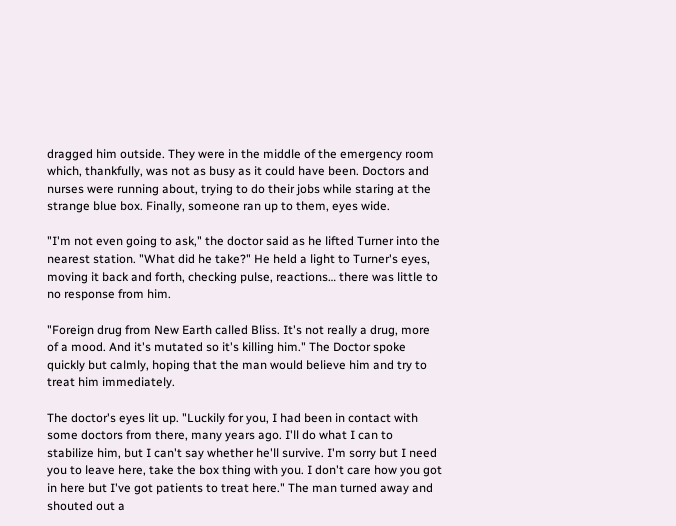dragged him outside. They were in the middle of the emergency room which, thankfully, was not as busy as it could have been. Doctors and nurses were running about, trying to do their jobs while staring at the strange blue box. Finally, someone ran up to them, eyes wide.

"I'm not even going to ask," the doctor said as he lifted Turner into the nearest station. "What did he take?" He held a light to Turner's eyes, moving it back and forth, checking pulse, reactions… there was little to no response from him.

"Foreign drug from New Earth called Bliss. It's not really a drug, more of a mood. And it's mutated so it's killing him." The Doctor spoke quickly but calmly, hoping that the man would believe him and try to treat him immediately.

The doctor's eyes lit up. "Luckily for you, I had been in contact with some doctors from there, many years ago. I'll do what I can to stabilize him, but I can't say whether he'll survive. I'm sorry but I need you to leave here, take the box thing with you. I don't care how you got in here but I've got patients to treat here." The man turned away and shouted out a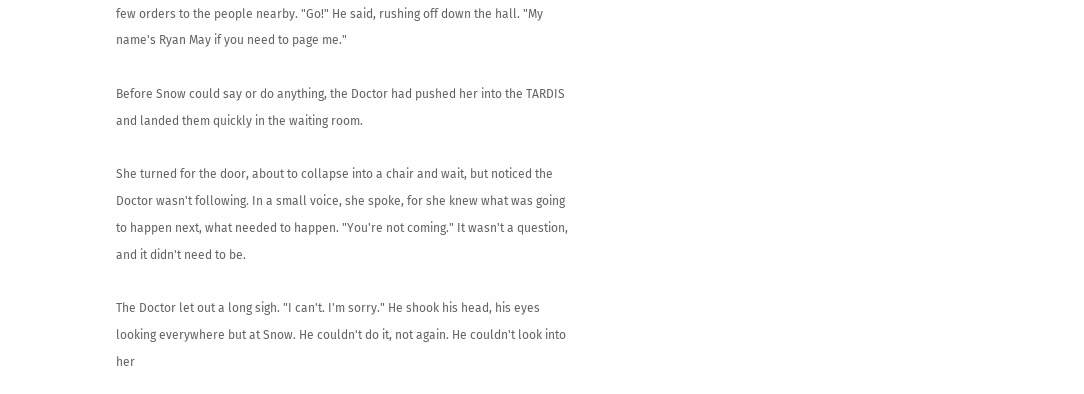few orders to the people nearby. "Go!" He said, rushing off down the hall. "My name's Ryan May if you need to page me."

Before Snow could say or do anything, the Doctor had pushed her into the TARDIS and landed them quickly in the waiting room.

She turned for the door, about to collapse into a chair and wait, but noticed the Doctor wasn't following. In a small voice, she spoke, for she knew what was going to happen next, what needed to happen. "You're not coming." It wasn't a question, and it didn't need to be.

The Doctor let out a long sigh. "I can't. I'm sorry." He shook his head, his eyes looking everywhere but at Snow. He couldn't do it, not again. He couldn't look into her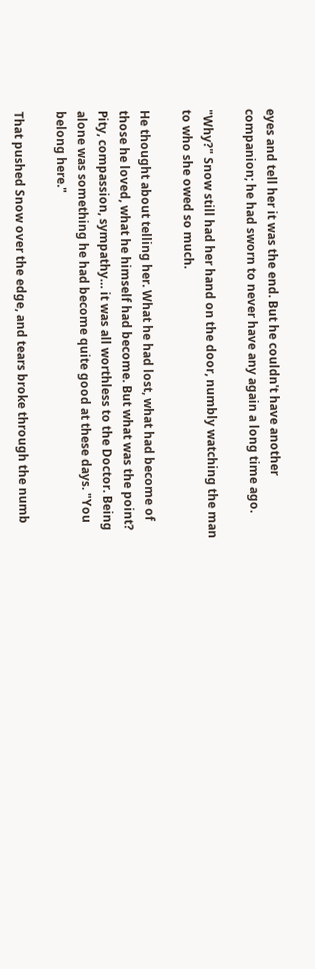eyes and tell her it was the end. But he couldn't have another companion; he had sworn to never have any again a long time ago.

"Why?" Snow still had her hand on the door, numbly watching the man to who she owed so much.

He thought about telling her. What he had lost, what had become of those he loved, what he himself had become. But what was the point? Pity, compassion, sympathy… it was all worthless to the Doctor. Being alone was something he had become quite good at these days. "You belong here."

That pushed Snow over the edge, and tears broke through the numb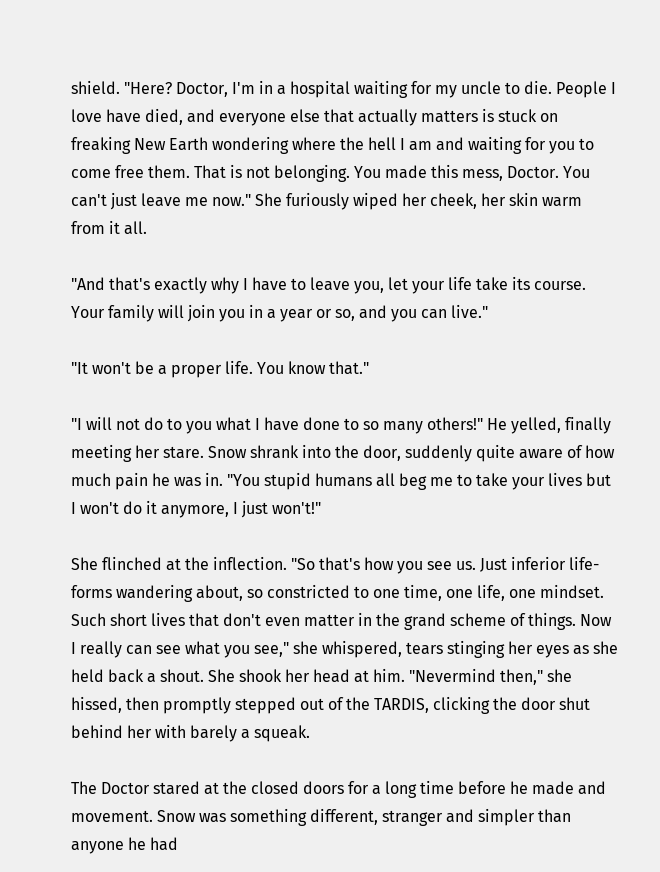shield. "Here? Doctor, I'm in a hospital waiting for my uncle to die. People I love have died, and everyone else that actually matters is stuck on freaking New Earth wondering where the hell I am and waiting for you to come free them. That is not belonging. You made this mess, Doctor. You can't just leave me now." She furiously wiped her cheek, her skin warm from it all.

"And that's exactly why I have to leave you, let your life take its course. Your family will join you in a year or so, and you can live."

"It won't be a proper life. You know that."

"I will not do to you what I have done to so many others!" He yelled, finally meeting her stare. Snow shrank into the door, suddenly quite aware of how much pain he was in. "You stupid humans all beg me to take your lives but I won't do it anymore, I just won't!"

She flinched at the inflection. "So that's how you see us. Just inferior life-forms wandering about, so constricted to one time, one life, one mindset. Such short lives that don't even matter in the grand scheme of things. Now I really can see what you see," she whispered, tears stinging her eyes as she held back a shout. She shook her head at him. "Nevermind then," she hissed, then promptly stepped out of the TARDIS, clicking the door shut behind her with barely a squeak.

The Doctor stared at the closed doors for a long time before he made and movement. Snow was something different, stranger and simpler than anyone he had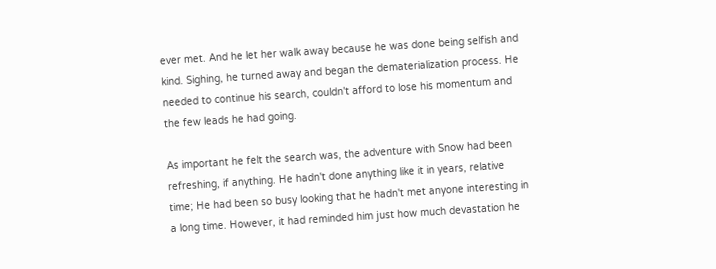ever met. And he let her walk away because he was done being selfish and kind. Sighing, he turned away and began the dematerialization process. He needed to continue his search, couldn't afford to lose his momentum and the few leads he had going.

As important he felt the search was, the adventure with Snow had been refreshing, if anything. He hadn't done anything like it in years, relative time; He had been so busy looking that he hadn't met anyone interesting in a long time. However, it had reminded him just how much devastation he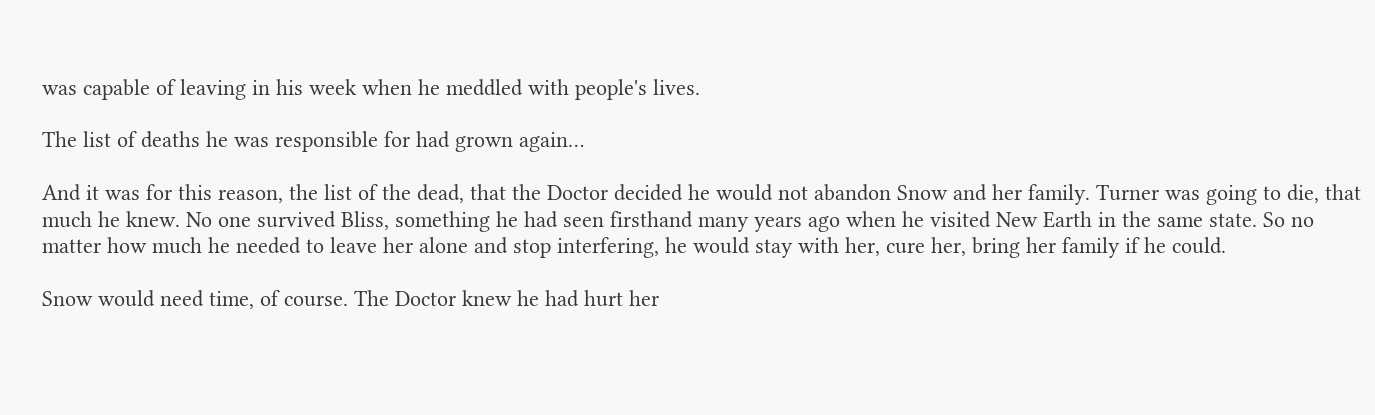was capable of leaving in his week when he meddled with people's lives.

The list of deaths he was responsible for had grown again…

And it was for this reason, the list of the dead, that the Doctor decided he would not abandon Snow and her family. Turner was going to die, that much he knew. No one survived Bliss, something he had seen firsthand many years ago when he visited New Earth in the same state. So no matter how much he needed to leave her alone and stop interfering, he would stay with her, cure her, bring her family if he could.

Snow would need time, of course. The Doctor knew he had hurt her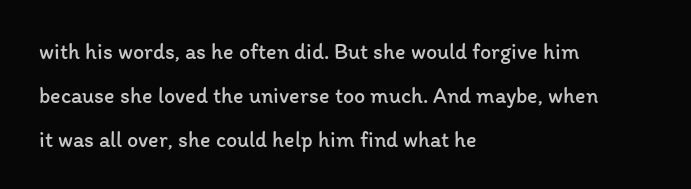with his words, as he often did. But she would forgive him because she loved the universe too much. And maybe, when it was all over, she could help him find what he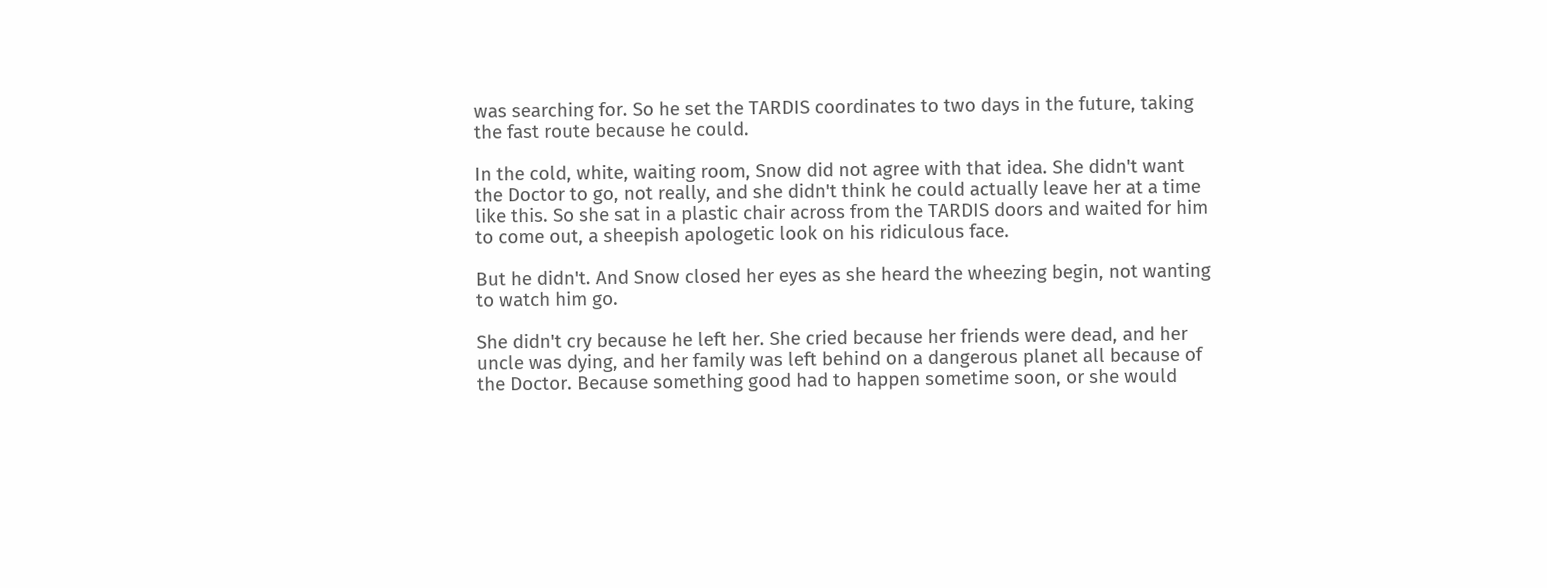was searching for. So he set the TARDIS coordinates to two days in the future, taking the fast route because he could.

In the cold, white, waiting room, Snow did not agree with that idea. She didn't want the Doctor to go, not really, and she didn't think he could actually leave her at a time like this. So she sat in a plastic chair across from the TARDIS doors and waited for him to come out, a sheepish apologetic look on his ridiculous face.

But he didn't. And Snow closed her eyes as she heard the wheezing begin, not wanting to watch him go.

She didn't cry because he left her. She cried because her friends were dead, and her uncle was dying, and her family was left behind on a dangerous planet all because of the Doctor. Because something good had to happen sometime soon, or she would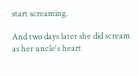start screaming.

And two days later she did scream as her uncle's heart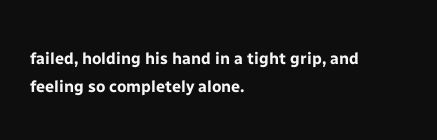failed, holding his hand in a tight grip, and feeling so completely alone.